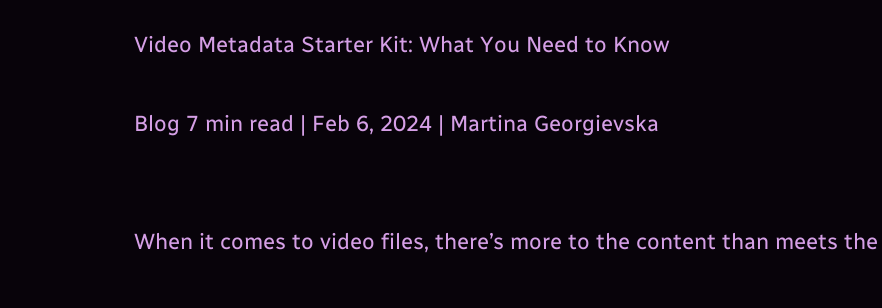Video Metadata Starter Kit: What You Need to Know

Blog 7 min read | Feb 6, 2024 | Martina Georgievska


When it comes to video files, there’s more to the content than meets the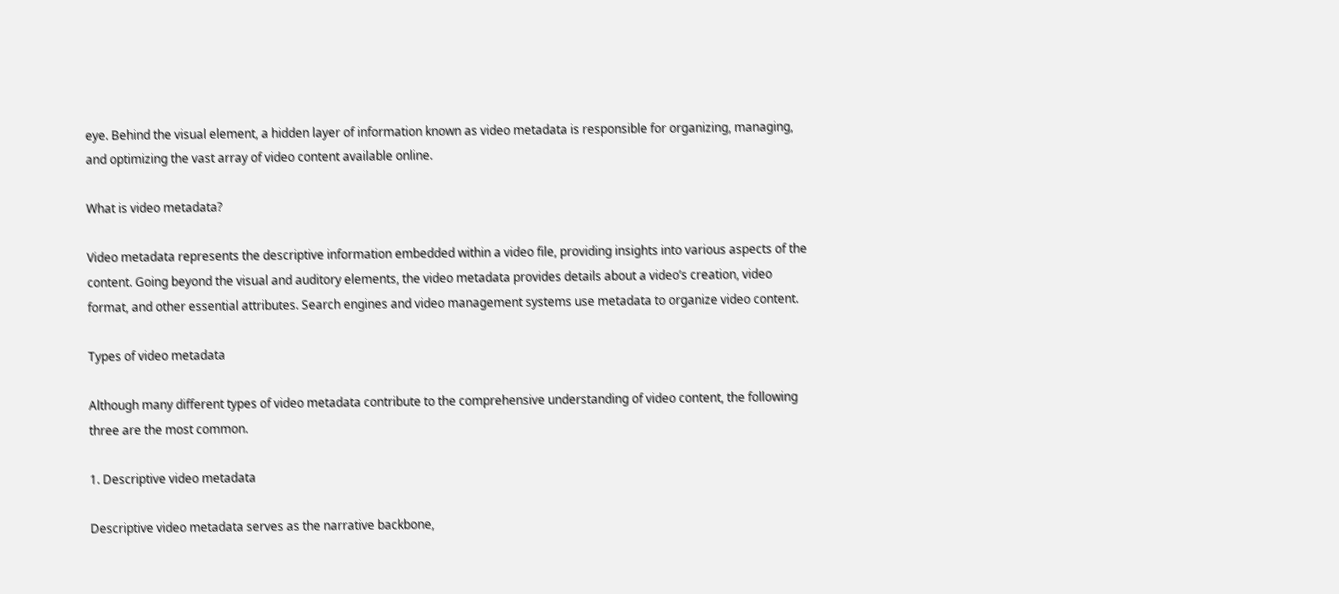eye. Behind the visual element, a hidden layer of information known as video metadata is responsible for organizing, managing, and optimizing the vast array of video content available online.

What is video metadata?

Video metadata represents the descriptive information embedded within a video file, providing insights into various aspects of the content. Going beyond the visual and auditory elements, the video metadata provides details about a video’s creation, video format, and other essential attributes. Search engines and video management systems use metadata to organize video content.

Types of video metadata

Although many different types of video metadata contribute to the comprehensive understanding of video content, the following three are the most common.

1. Descriptive video metadata

Descriptive video metadata serves as the narrative backbone,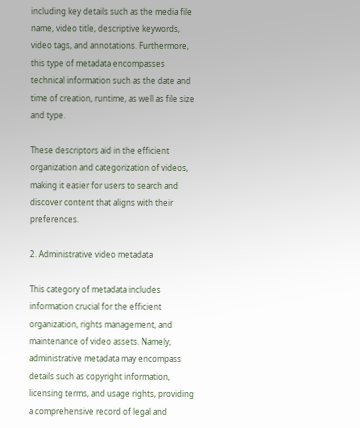including key details such as the media file name, video title, descriptive keywords, video tags, and annotations. Furthermore, this type of metadata encompasses technical information such as the date and time of creation, runtime, as well as file size and type.

These descriptors aid in the efficient organization and categorization of videos, making it easier for users to search and discover content that aligns with their preferences.

2. Administrative video metadata

This category of metadata includes information crucial for the efficient organization, rights management, and maintenance of video assets. Namely, administrative metadata may encompass details such as copyright information, licensing terms, and usage rights, providing a comprehensive record of legal and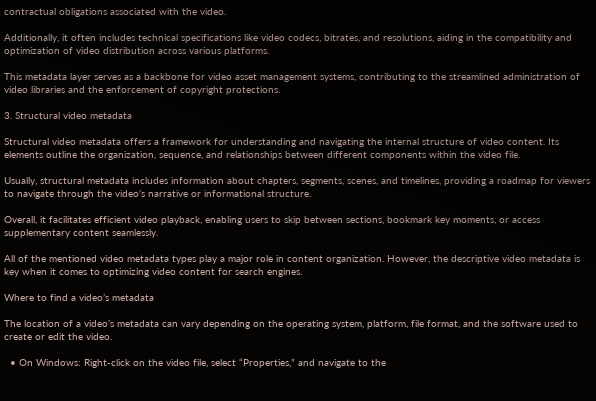contractual obligations associated with the video.

Additionally, it often includes technical specifications like video codecs, bitrates, and resolutions, aiding in the compatibility and optimization of video distribution across various platforms.

This metadata layer serves as a backbone for video asset management systems, contributing to the streamlined administration of video libraries and the enforcement of copyright protections.

3. Structural video metadata

Structural video metadata offers a framework for understanding and navigating the internal structure of video content. Its elements outline the organization, sequence, and relationships between different components within the video file.

Usually, structural metadata includes information about chapters, segments, scenes, and timelines, providing a roadmap for viewers to navigate through the video’s narrative or informational structure.

Overall, it facilitates efficient video playback, enabling users to skip between sections, bookmark key moments, or access supplementary content seamlessly.

All of the mentioned video metadata types play a major role in content organization. However, the descriptive video metadata is key when it comes to optimizing video content for search engines.

Where to find a video’s metadata

The location of a video’s metadata can vary depending on the operating system, platform, file format, and the software used to create or edit the video.

  • On Windows: Right-click on the video file, select “Properties,” and navigate to the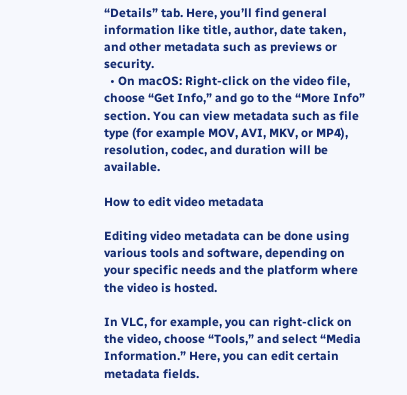“Details” tab. Here, you’ll find general information like title, author, date taken, and other metadata such as previews or security.
  • On macOS: Right-click on the video file, choose “Get Info,” and go to the “More Info” section. You can view metadata such as file type (for example MOV, AVI, MKV, or MP4), resolution, codec, and duration will be available.

How to edit video metadata

Editing video metadata can be done using various tools and software, depending on your specific needs and the platform where the video is hosted.

In VLC, for example, you can right-click on the video, choose “Tools,” and select “Media Information.” Here, you can edit certain metadata fields.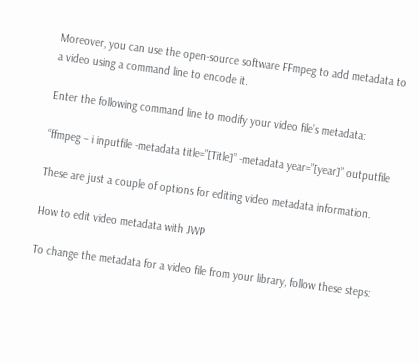Moreover, you can use the open-source software FFmpeg to add metadata to a video using a command line to encode it.

Enter the following command line to modify your video file’s metadata:

“ffmpeg – i inputfile -metadata title=”[Title]” -metadata year=”[year]” outputfile

These are just a couple of options for editing video metadata information.

How to edit video metadata with JWP

To change the metadata for a video file from your library, follow these steps: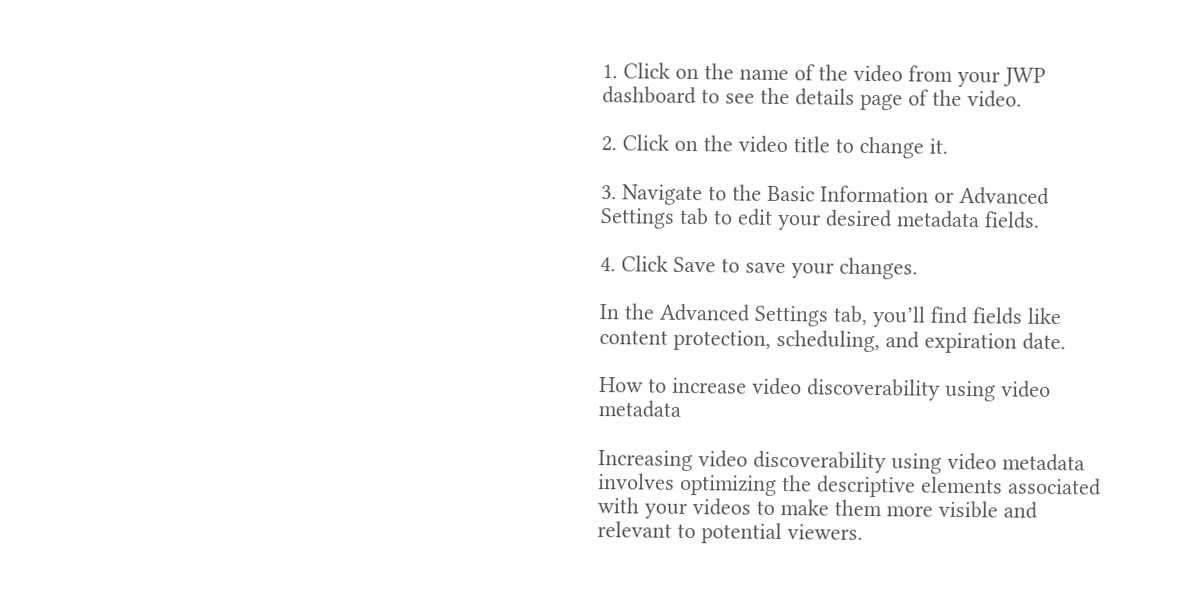1. Click on the name of the video from your JWP dashboard to see the details page of the video.

2. Click on the video title to change it.

3. Navigate to the Basic Information or Advanced Settings tab to edit your desired metadata fields.

4. Click Save to save your changes.

In the Advanced Settings tab, you’ll find fields like content protection, scheduling, and expiration date.

How to increase video discoverability using video metadata

Increasing video discoverability using video metadata involves optimizing the descriptive elements associated with your videos to make them more visible and relevant to potential viewers.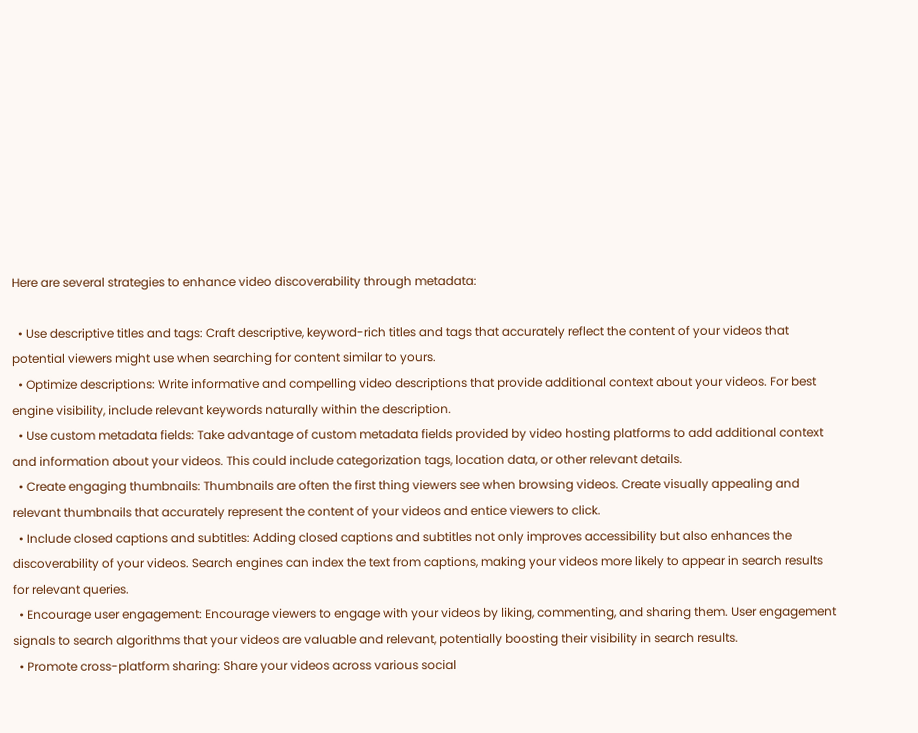Here are several strategies to enhance video discoverability through metadata:

  • Use descriptive titles and tags: Craft descriptive, keyword-rich titles and tags that accurately reflect the content of your videos that potential viewers might use when searching for content similar to yours.
  • Optimize descriptions: Write informative and compelling video descriptions that provide additional context about your videos. For best engine visibility, include relevant keywords naturally within the description.
  • Use custom metadata fields: Take advantage of custom metadata fields provided by video hosting platforms to add additional context and information about your videos. This could include categorization tags, location data, or other relevant details.
  • Create engaging thumbnails: Thumbnails are often the first thing viewers see when browsing videos. Create visually appealing and relevant thumbnails that accurately represent the content of your videos and entice viewers to click.
  • Include closed captions and subtitles: Adding closed captions and subtitles not only improves accessibility but also enhances the discoverability of your videos. Search engines can index the text from captions, making your videos more likely to appear in search results for relevant queries.
  • Encourage user engagement: Encourage viewers to engage with your videos by liking, commenting, and sharing them. User engagement signals to search algorithms that your videos are valuable and relevant, potentially boosting their visibility in search results.
  • Promote cross-platform sharing: Share your videos across various social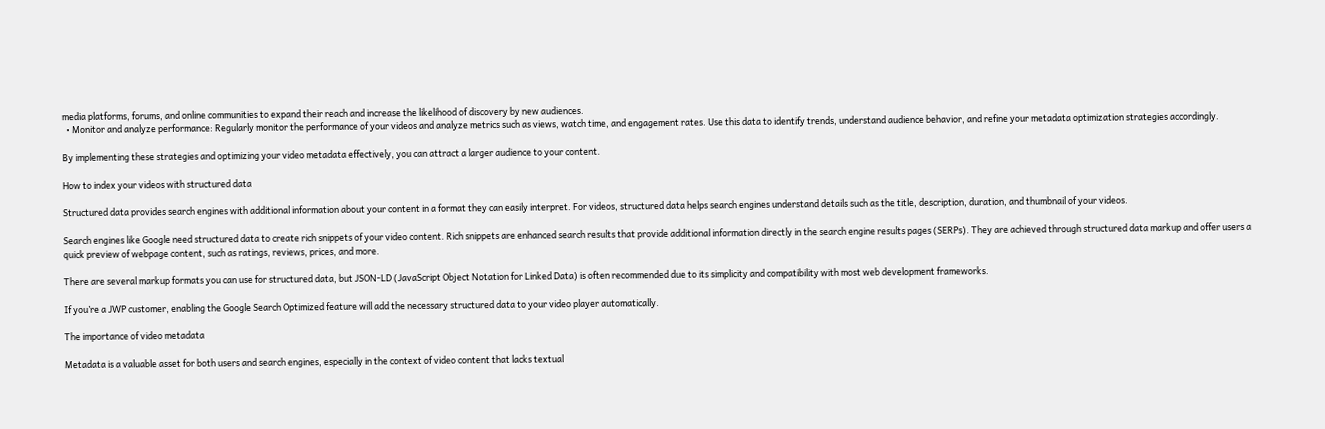media platforms, forums, and online communities to expand their reach and increase the likelihood of discovery by new audiences.
  • Monitor and analyze performance: Regularly monitor the performance of your videos and analyze metrics such as views, watch time, and engagement rates. Use this data to identify trends, understand audience behavior, and refine your metadata optimization strategies accordingly.

By implementing these strategies and optimizing your video metadata effectively, you can attract a larger audience to your content.

How to index your videos with structured data

Structured data provides search engines with additional information about your content in a format they can easily interpret. For videos, structured data helps search engines understand details such as the title, description, duration, and thumbnail of your videos.

Search engines like Google need structured data to create rich snippets of your video content. Rich snippets are enhanced search results that provide additional information directly in the search engine results pages (SERPs). They are achieved through structured data markup and offer users a quick preview of webpage content, such as ratings, reviews, prices, and more.

There are several markup formats you can use for structured data, but JSON-LD (JavaScript Object Notation for Linked Data) is often recommended due to its simplicity and compatibility with most web development frameworks.

If you’re a JWP customer, enabling the Google Search Optimized feature will add the necessary structured data to your video player automatically.

The importance of video metadata

Metadata is a valuable asset for both users and search engines, especially in the context of video content that lacks textual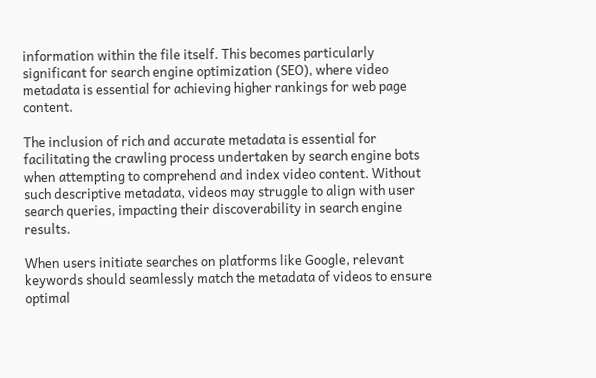information within the file itself. This becomes particularly significant for search engine optimization (SEO), where video metadata is essential for achieving higher rankings for web page content.

The inclusion of rich and accurate metadata is essential for facilitating the crawling process undertaken by search engine bots when attempting to comprehend and index video content. Without such descriptive metadata, videos may struggle to align with user search queries, impacting their discoverability in search engine results.

When users initiate searches on platforms like Google, relevant keywords should seamlessly match the metadata of videos to ensure optimal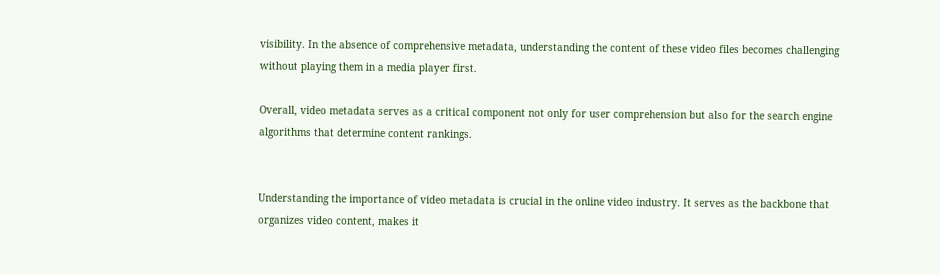visibility. In the absence of comprehensive metadata, understanding the content of these video files becomes challenging without playing them in a media player first.

Overall, video metadata serves as a critical component not only for user comprehension but also for the search engine algorithms that determine content rankings.


Understanding the importance of video metadata is crucial in the online video industry. It serves as the backbone that organizes video content, makes it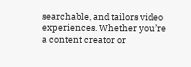searchable, and tailors video experiences. Whether you’re a content creator or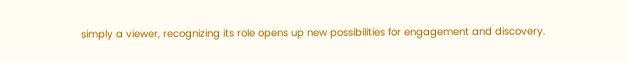simply a viewer, recognizing its role opens up new possibilities for engagement and discovery.